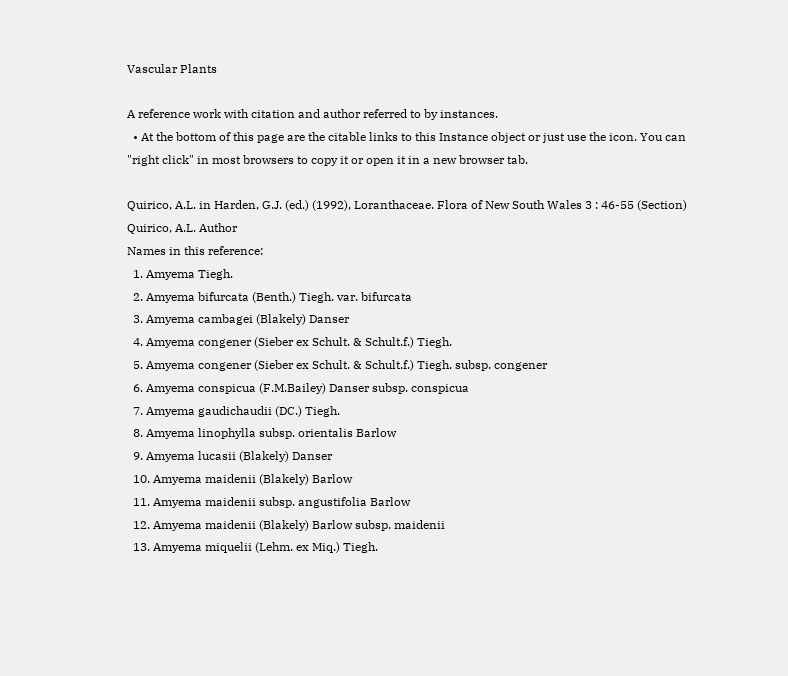Vascular Plants

A reference work with citation and author referred to by instances.
  • At the bottom of this page are the citable links to this Instance object or just use the icon. You can "right click" in most browsers to copy it or open it in a new browser tab.

Quirico, A.L. in Harden, G.J. (ed.) (1992), Loranthaceae. Flora of New South Wales 3 : 46-55 (Section) Quirico, A.L. Author
Names in this reference:
  1. Amyema Tiegh.
  2. Amyema bifurcata (Benth.) Tiegh. var. bifurcata
  3. Amyema cambagei (Blakely) Danser
  4. Amyema congener (Sieber ex Schult. & Schult.f.) Tiegh.
  5. Amyema congener (Sieber ex Schult. & Schult.f.) Tiegh. subsp. congener
  6. Amyema conspicua (F.M.Bailey) Danser subsp. conspicua
  7. Amyema gaudichaudii (DC.) Tiegh.
  8. Amyema linophylla subsp. orientalis Barlow
  9. Amyema lucasii (Blakely) Danser
  10. Amyema maidenii (Blakely) Barlow
  11. Amyema maidenii subsp. angustifolia Barlow
  12. Amyema maidenii (Blakely) Barlow subsp. maidenii
  13. Amyema miquelii (Lehm. ex Miq.) Tiegh.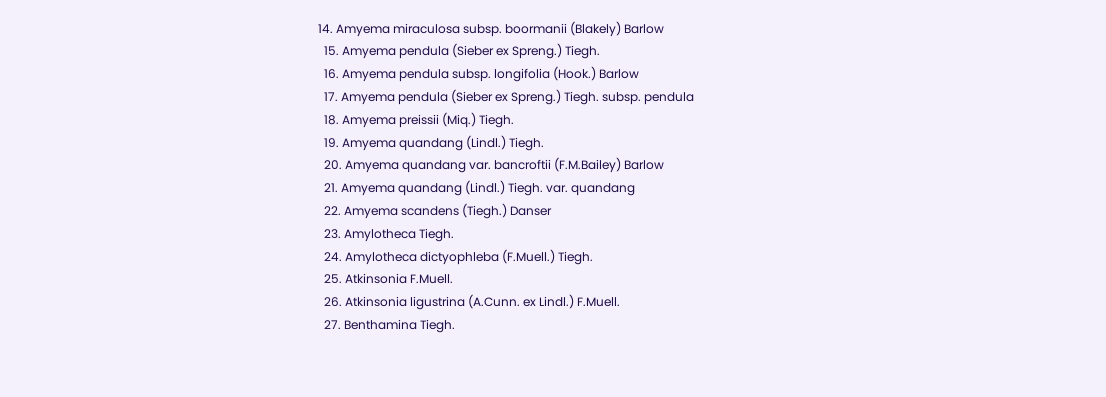14. Amyema miraculosa subsp. boormanii (Blakely) Barlow
  15. Amyema pendula (Sieber ex Spreng.) Tiegh.
  16. Amyema pendula subsp. longifolia (Hook.) Barlow
  17. Amyema pendula (Sieber ex Spreng.) Tiegh. subsp. pendula
  18. Amyema preissii (Miq.) Tiegh.
  19. Amyema quandang (Lindl.) Tiegh.
  20. Amyema quandang var. bancroftii (F.M.Bailey) Barlow
  21. Amyema quandang (Lindl.) Tiegh. var. quandang
  22. Amyema scandens (Tiegh.) Danser
  23. Amylotheca Tiegh.
  24. Amylotheca dictyophleba (F.Muell.) Tiegh.
  25. Atkinsonia F.Muell.
  26. Atkinsonia ligustrina (A.Cunn. ex Lindl.) F.Muell.
  27. Benthamina Tiegh.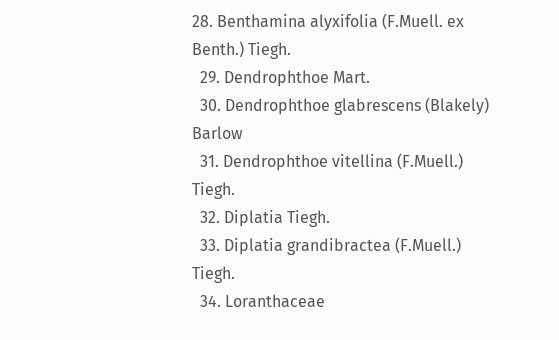28. Benthamina alyxifolia (F.Muell. ex Benth.) Tiegh.
  29. Dendrophthoe Mart.
  30. Dendrophthoe glabrescens (Blakely) Barlow
  31. Dendrophthoe vitellina (F.Muell.) Tiegh.
  32. Diplatia Tiegh.
  33. Diplatia grandibractea (F.Muell.) Tiegh.
  34. Loranthaceae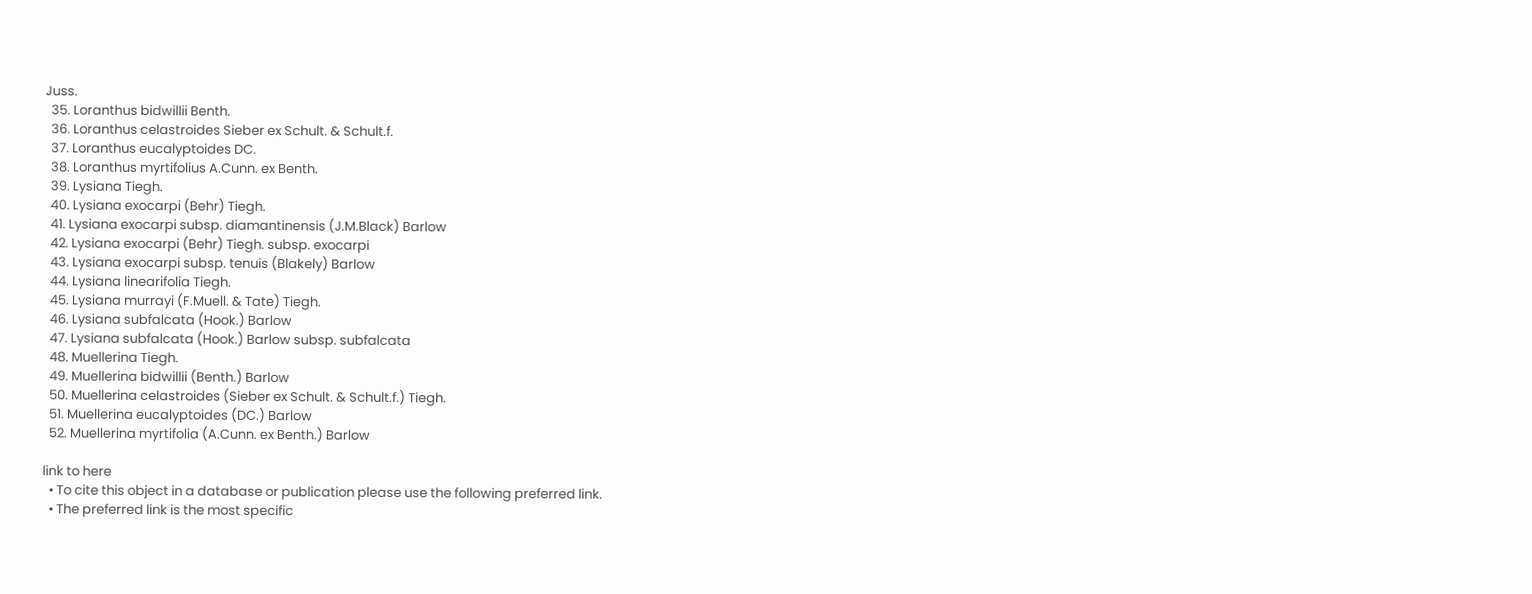Juss.
  35. Loranthus bidwillii Benth.
  36. Loranthus celastroides Sieber ex Schult. & Schult.f.
  37. Loranthus eucalyptoides DC.
  38. Loranthus myrtifolius A.Cunn. ex Benth.
  39. Lysiana Tiegh.
  40. Lysiana exocarpi (Behr) Tiegh.
  41. Lysiana exocarpi subsp. diamantinensis (J.M.Black) Barlow
  42. Lysiana exocarpi (Behr) Tiegh. subsp. exocarpi
  43. Lysiana exocarpi subsp. tenuis (Blakely) Barlow
  44. Lysiana linearifolia Tiegh.
  45. Lysiana murrayi (F.Muell. & Tate) Tiegh.
  46. Lysiana subfalcata (Hook.) Barlow
  47. Lysiana subfalcata (Hook.) Barlow subsp. subfalcata
  48. Muellerina Tiegh.
  49. Muellerina bidwillii (Benth.) Barlow
  50. Muellerina celastroides (Sieber ex Schult. & Schult.f.) Tiegh.
  51. Muellerina eucalyptoides (DC.) Barlow
  52. Muellerina myrtifolia (A.Cunn. ex Benth.) Barlow

link to here
  • To cite this object in a database or publication please use the following preferred link.
  • The preferred link is the most specific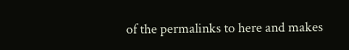of the permalinks to here and makes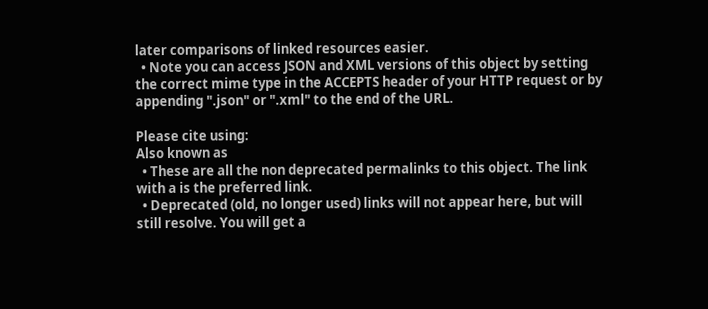later comparisons of linked resources easier.
  • Note you can access JSON and XML versions of this object by setting the correct mime type in the ACCEPTS header of your HTTP request or by appending ".json" or ".xml" to the end of the URL.

Please cite using:
Also known as
  • These are all the non deprecated permalinks to this object. The link with a is the preferred link.
  • Deprecated (old, no longer used) links will not appear here, but will still resolve. You will get a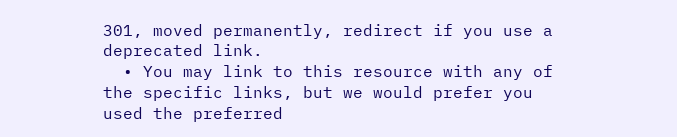301, moved permanently, redirect if you use a deprecated link.
  • You may link to this resource with any of the specific links, but we would prefer you used the preferred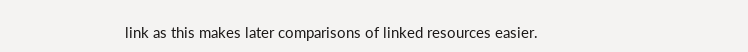link as this makes later comparisons of linked resources easier.